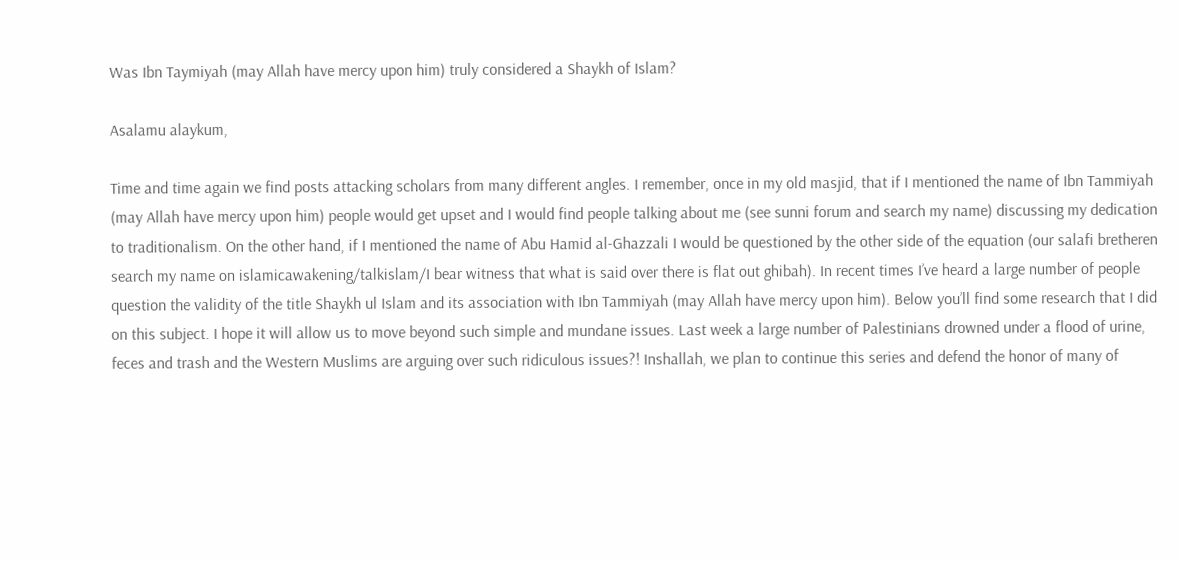Was Ibn Taymiyah (may Allah have mercy upon him) truly considered a Shaykh of Islam?

Asalamu alaykum,

Time and time again we find posts attacking scholars from many different angles. I remember, once in my old masjid, that if I mentioned the name of Ibn Tammiyah (may Allah have mercy upon him) people would get upset and I would find people talking about me (see sunni forum and search my name) discussing my dedication to traditionalism. On the other hand, if I mentioned the name of Abu Hamid al-Ghazzali I would be questioned by the other side of the equation (our salafi bretheren search my name on islamicawakening/talkislam/I bear witness that what is said over there is flat out ghibah). In recent times I’ve heard a large number of people question the validity of the title Shaykh ul Islam and its association with Ibn Tammiyah (may Allah have mercy upon him). Below you’ll find some research that I did on this subject. I hope it will allow us to move beyond such simple and mundane issues. Last week a large number of Palestinians drowned under a flood of urine, feces and trash and the Western Muslims are arguing over such ridiculous issues?! Inshallah, we plan to continue this series and defend the honor of many of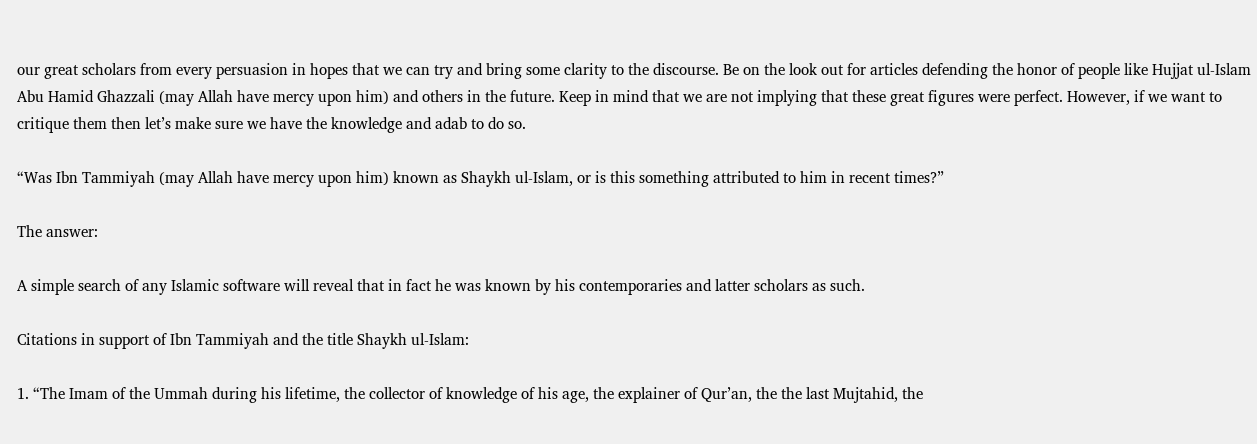our great scholars from every persuasion in hopes that we can try and bring some clarity to the discourse. Be on the look out for articles defending the honor of people like Hujjat ul-Islam Abu Hamid Ghazzali (may Allah have mercy upon him) and others in the future. Keep in mind that we are not implying that these great figures were perfect. However, if we want to critique them then let’s make sure we have the knowledge and adab to do so.

“Was Ibn Tammiyah (may Allah have mercy upon him) known as Shaykh ul-Islam, or is this something attributed to him in recent times?”

The answer:

A simple search of any Islamic software will reveal that in fact he was known by his contemporaries and latter scholars as such.

Citations in support of Ibn Tammiyah and the title Shaykh ul-Islam:

1. “The Imam of the Ummah during his lifetime, the collector of knowledge of his age, the explainer of Qur’an, the the last Mujtahid, the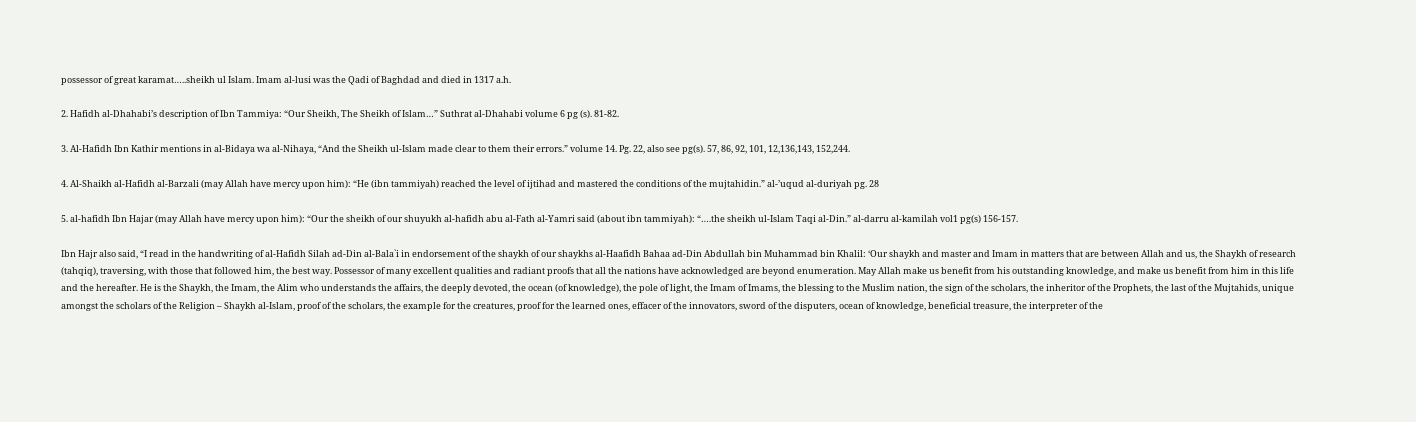possessor of great karamat…..sheikh ul Islam. Imam al-lusi was the Qadi of Baghdad and died in 1317 a.h.

2. Hafidh al-Dhahabi’s description of Ibn Tammiya: “Our Sheikh, The Sheikh of Islam…” Suthrat al-Dhahabi volume 6 pg (s). 81-82.

3. Al-Hafidh Ibn Kathir mentions in al-Bidaya wa al-Nihaya, “And the Sheikh ul-Islam made clear to them their errors.” volume 14. Pg. 22, also see pg(s). 57, 86, 92, 101, 12,136,143, 152,244.

4. Al-Shaikh al-Hafidh al-Barzali (may Allah have mercy upon him): “He (ibn tammiyah) reached the level of ijtihad and mastered the conditions of the mujtahidin.” al-’uqud al-duriyah pg. 28

5. al-hafidh Ibn Hajar (may Allah have mercy upon him): “Our the sheikh of our shuyukh al-hafidh abu al-Fath al-Yamri said (about ibn tammiyah): “….the sheikh ul-Islam Taqi al-Din.” al-darru al-kamilah vol1 pg(s) 156-157.

Ibn Hajr also said, “I read in the handwriting of al-Hafidh Silah ad-Din al-Bala`i in endorsement of the shaykh of our shaykhs al-Haafidh Bahaa ad-Din Abdullah bin Muhammad bin Khalil: ‘Our shaykh and master and Imam in matters that are between Allah and us, the Shaykh of research (tahqiq), traversing, with those that followed him, the best way. Possessor of many excellent qualities and radiant proofs that all the nations have acknowledged are beyond enumeration. May Allah make us benefit from his outstanding knowledge, and make us benefit from him in this life and the hereafter. He is the Shaykh, the Imam, the Alim who understands the affairs, the deeply devoted, the ocean (of knowledge), the pole of light, the Imam of Imams, the blessing to the Muslim nation, the sign of the scholars, the inheritor of the Prophets, the last of the Mujtahids, unique amongst the scholars of the Religion – Shaykh al-Islam, proof of the scholars, the example for the creatures, proof for the learned ones, effacer of the innovators, sword of the disputers, ocean of knowledge, beneficial treasure, the interpreter of the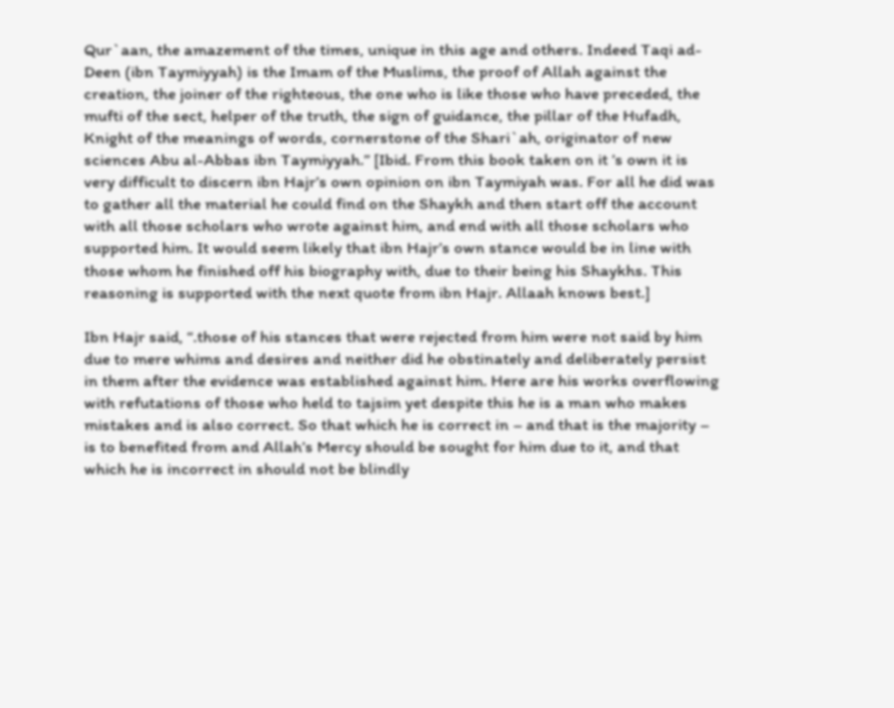Qur`aan, the amazement of the times, unique in this age and others. Indeed Taqi ad-Deen (ibn Taymiyyah) is the Imam of the Muslims, the proof of Allah against the creation, the joiner of the righteous, the one who is like those who have preceded, the mufti of the sect, helper of the truth, the sign of guidance, the pillar of the Hufadh, Knight of the meanings of words, cornerstone of the Shari`ah, originator of new sciences Abu al-Abbas ibn Taymiyyah.” [Ibid. From this book taken on it ’s own it is very difficult to discern ibn Hajr’s own opinion on ibn Taymiyah was. For all he did was to gather all the material he could find on the Shaykh and then start off the account with all those scholars who wrote against him, and end with all those scholars who supported him. It would seem likely that ibn Hajr’s own stance would be in line with those whom he finished off his biography with, due to their being his Shaykhs. This reasoning is supported with the next quote from ibn Hajr. Allaah knows best.]

Ibn Hajr said, “.those of his stances that were rejected from him were not said by him due to mere whims and desires and neither did he obstinately and deliberately persist in them after the evidence was established against him. Here are his works overflowing with refutations of those who held to tajsim yet despite this he is a man who makes mistakes and is also correct. So that which he is correct in – and that is the majority – is to benefited from and Allah’s Mercy should be sought for him due to it, and that which he is incorrect in should not be blindly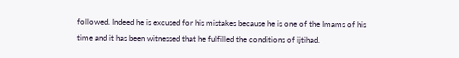followed. Indeed he is excused for his mistakes because he is one of the Imams of his time and it has been witnessed that he fulfilled the conditions of ijtihad.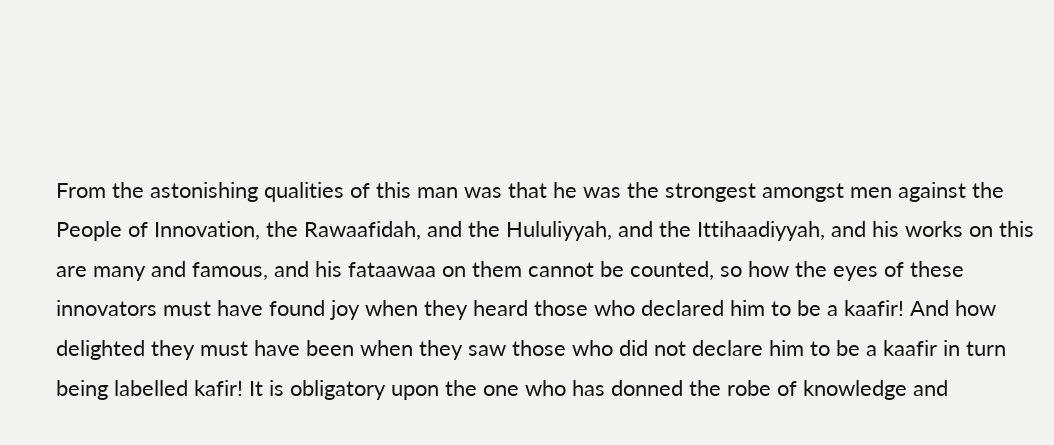From the astonishing qualities of this man was that he was the strongest amongst men against the People of Innovation, the Rawaafidah, and the Hululiyyah, and the Ittihaadiyyah, and his works on this are many and famous, and his fataawaa on them cannot be counted, so how the eyes of these innovators must have found joy when they heard those who declared him to be a kaafir! And how delighted they must have been when they saw those who did not declare him to be a kaafir in turn being labelled kafir! It is obligatory upon the one who has donned the robe of knowledge and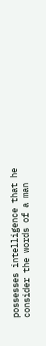possesses intelligence that he consider the words of a man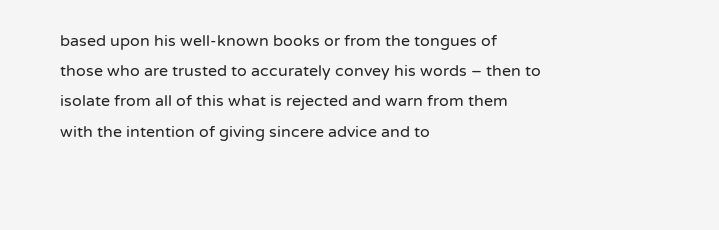based upon his well-known books or from the tongues of those who are trusted to accurately convey his words – then to isolate from all of this what is rejected and warn from them with the intention of giving sincere advice and to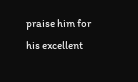praise him for his excellent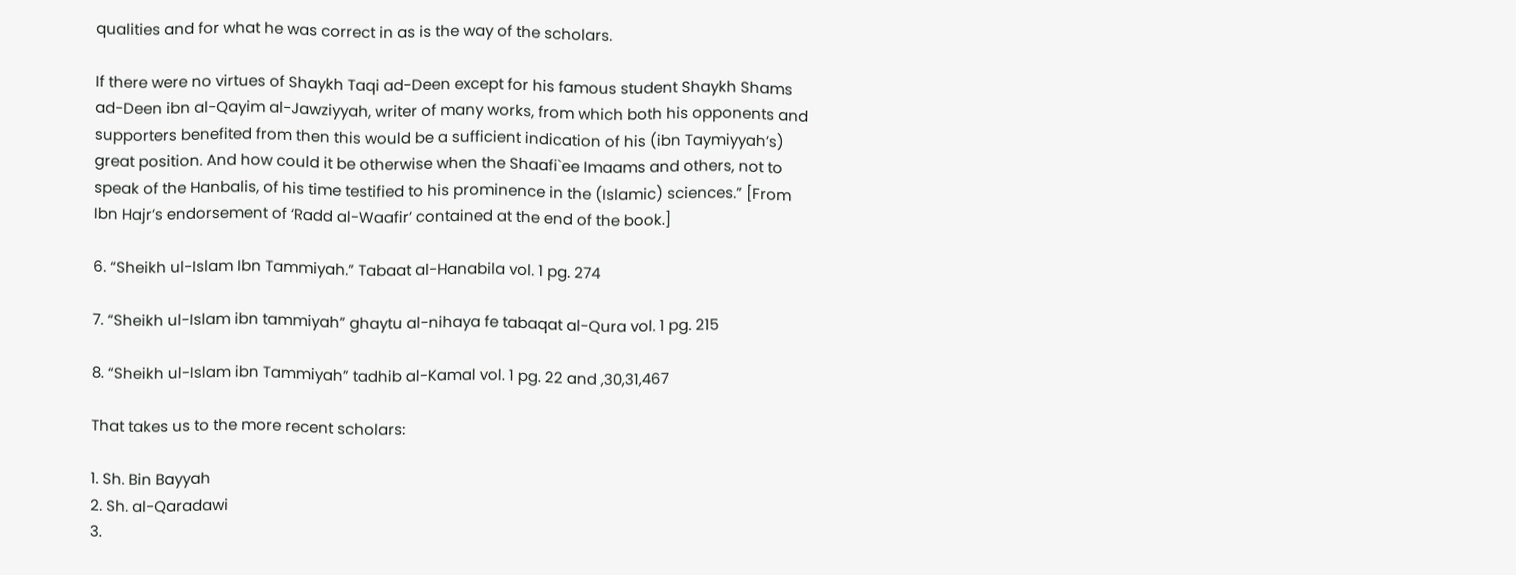qualities and for what he was correct in as is the way of the scholars.

If there were no virtues of Shaykh Taqi ad-Deen except for his famous student Shaykh Shams ad-Deen ibn al-Qayim al-Jawziyyah, writer of many works, from which both his opponents and supporters benefited from then this would be a sufficient indication of his (ibn Taymiyyah’s) great position. And how could it be otherwise when the Shaafi`ee Imaams and others, not to speak of the Hanbalis, of his time testified to his prominence in the (Islamic) sciences.” [From Ibn Hajr’s endorsement of ‘Radd al-Waafir’ contained at the end of the book.]

6. “Sheikh ul-Islam Ibn Tammiyah.” Tabaat al-Hanabila vol. 1 pg. 274

7. “Sheikh ul-Islam ibn tammiyah” ghaytu al-nihaya fe tabaqat al-Qura vol. 1 pg. 215

8. “Sheikh ul-Islam ibn Tammiyah” tadhib al-Kamal vol. 1 pg. 22 and ,30,31,467

That takes us to the more recent scholars:

1. Sh. Bin Bayyah
2. Sh. al-Qaradawi
3.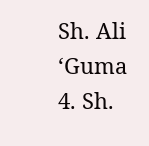Sh. Ali ‘Guma
4. Sh.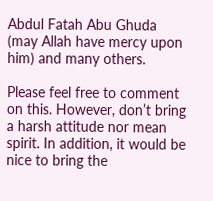Abdul Fatah Abu Ghuda (may Allah have mercy upon him) and many others.

Please feel free to comment on this. However, don’t bring a harsh attitude nor mean spirit. In addition, it would be nice to bring the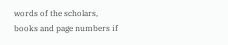words of the scholars, books and page numbers if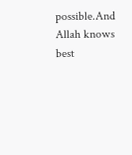possible.And Allah knows best